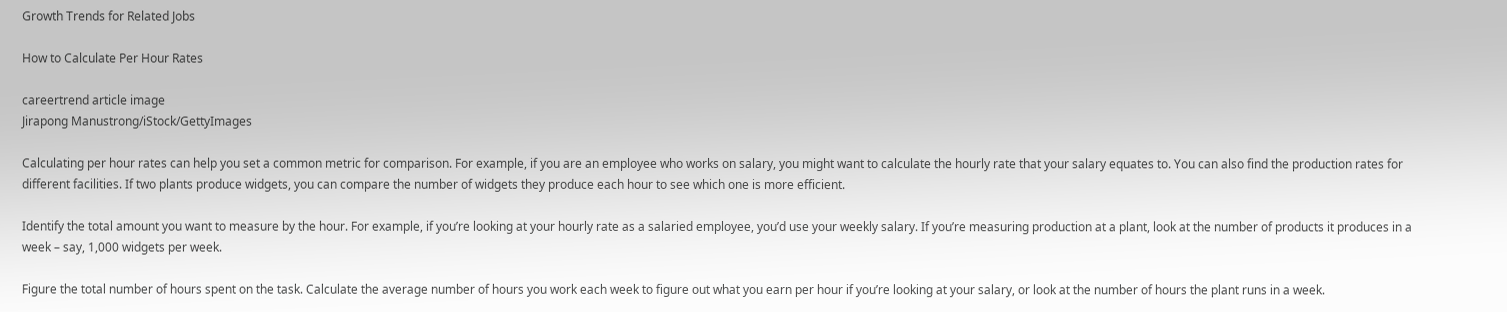Growth Trends for Related Jobs

How to Calculate Per Hour Rates

careertrend article image
Jirapong Manustrong/iStock/GettyImages

Calculating per hour rates can help you set a common metric for comparison. For example, if you are an employee who works on salary, you might want to calculate the hourly rate that your salary equates to. You can also find the production rates for different facilities. If two plants produce widgets, you can compare the number of widgets they produce each hour to see which one is more efficient.

Identify the total amount you want to measure by the hour. For example, if you’re looking at your hourly rate as a salaried employee, you’d use your weekly salary. If you’re measuring production at a plant, look at the number of products it produces in a week – say, 1,000 widgets per week.

Figure the total number of hours spent on the task. Calculate the average number of hours you work each week to figure out what you earn per hour if you’re looking at your salary, or look at the number of hours the plant runs in a week.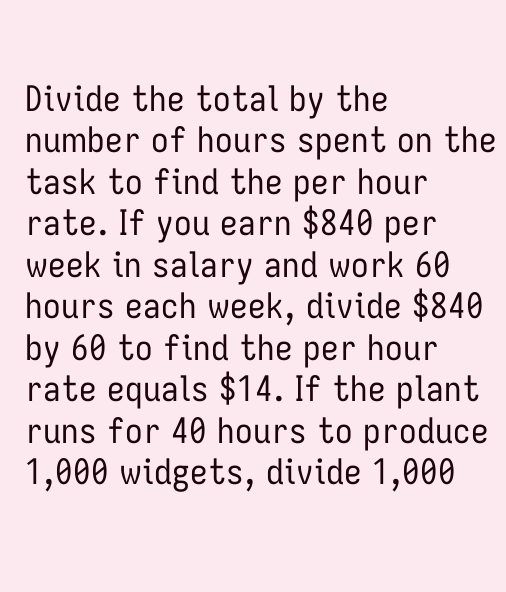Divide the total by the number of hours spent on the task to find the per hour rate. If you earn $840 per week in salary and work 60 hours each week, divide $840 by 60 to find the per hour rate equals $14. If the plant runs for 40 hours to produce 1,000 widgets, divide 1,000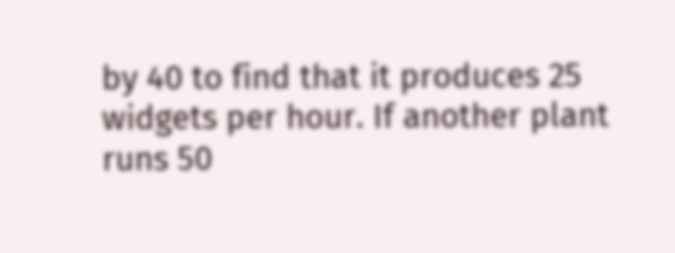by 40 to find that it produces 25 widgets per hour. If another plant runs 50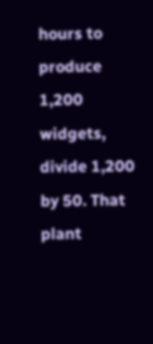hours to produce 1,200 widgets, divide 1,200 by 50. That plant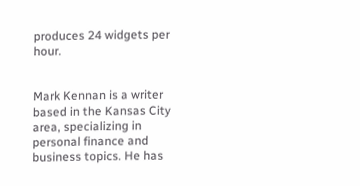produces 24 widgets per hour.


Mark Kennan is a writer based in the Kansas City area, specializing in personal finance and business topics. He has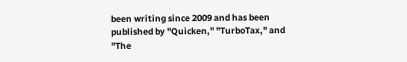been writing since 2009 and has been published by "Quicken," "TurboTax," and "The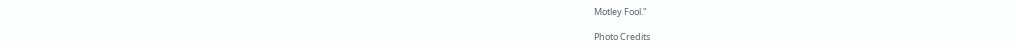Motley Fool."

Photo Credits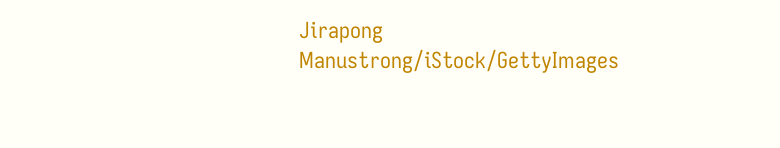Jirapong Manustrong/iStock/GettyImages